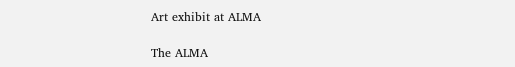Art exhibit at ALMA

The ALMA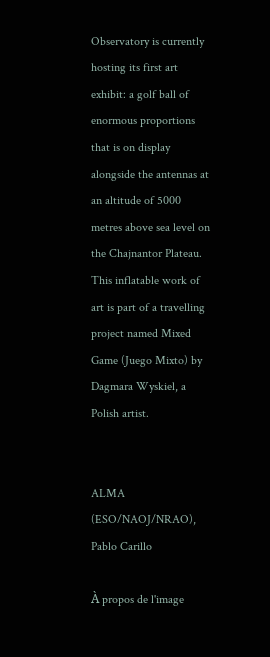Observatory is currently hosting its first art exhibit: a golf ball of enormous proportions that is on display alongside the antennas at an altitude of 5000 metres above sea level on the Chajnantor Plateau. This inflatable work of art is part of a travelling project named Mixed Game (Juego Mixto) by Dagmara Wyskiel, a Polish artist.


ALMA (ESO/NAOJ/NRAO), Pablo Carillo

À propos de l'image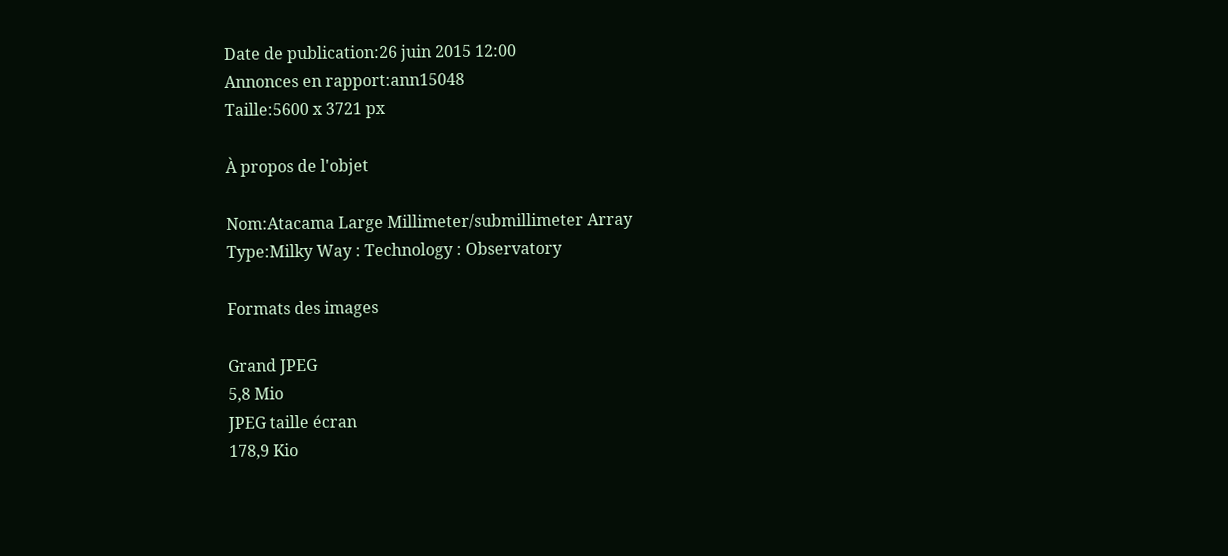Date de publication:26 juin 2015 12:00
Annonces en rapport:ann15048
Taille:5600 x 3721 px

À propos de l'objet

Nom:Atacama Large Millimeter/submillimeter Array
Type:Milky Way : Technology : Observatory

Formats des images

Grand JPEG
5,8 Mio
JPEG taille écran
178,9 Kio